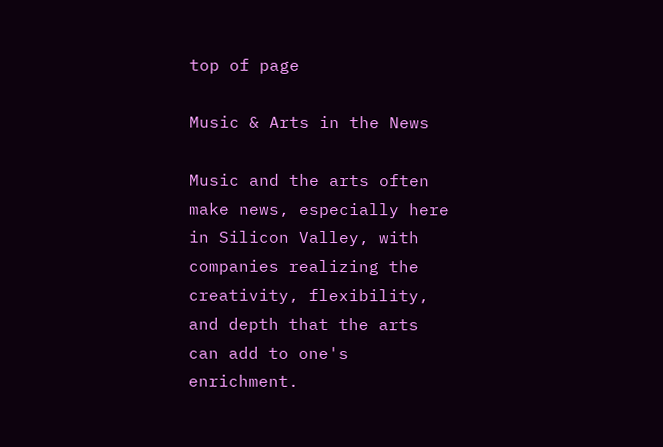top of page

Music & Arts in the News

Music and the arts often make news, especially here in Silicon Valley, with companies realizing the creativity, flexibility, and depth that the arts can add to one's enrichment.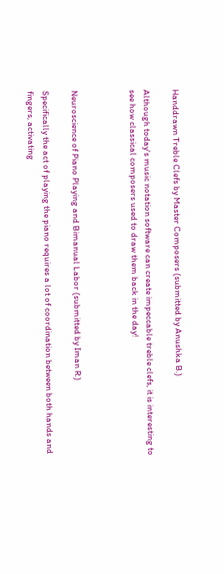Handdrawn Treble Clefs by Master Composers (submitted by Anushka B.)

Although today's music notation software can create impeccable treble clefs, it is interesting to see how classical composers used to draw them back in the day!



Neuroscience of Piano Playing and Bimanual Labor (submitted by Iman R.)

Specifically the act of playing the piano requires a lot of coordination between both hands and fingers, activating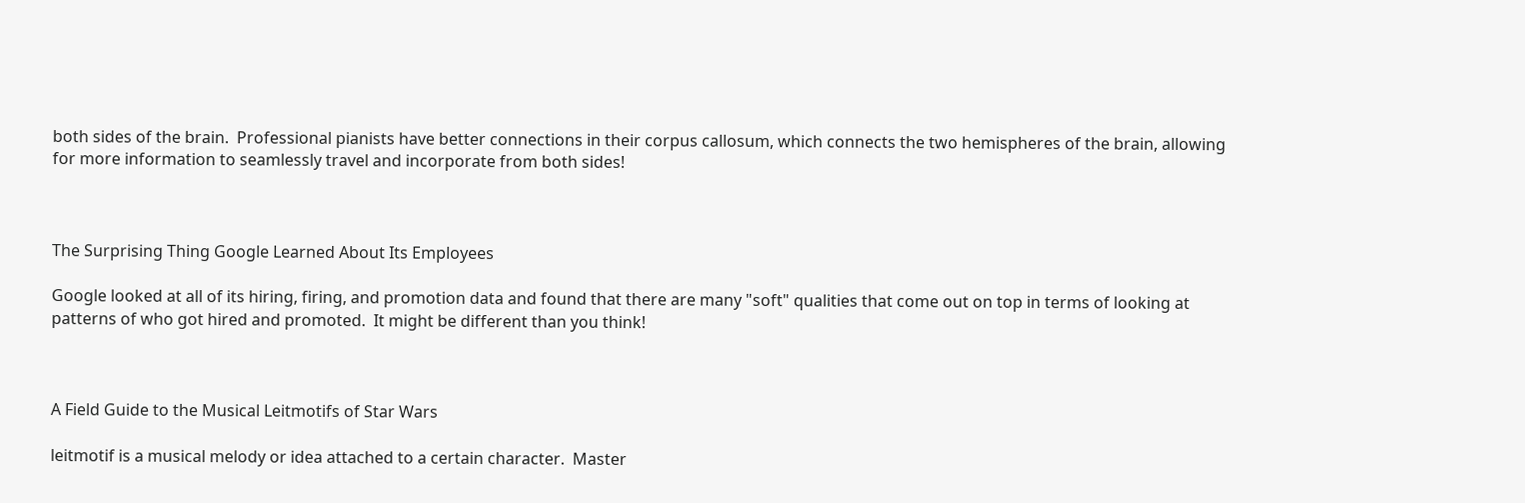both sides of the brain.  Professional pianists have better connections in their corpus callosum, which connects the two hemispheres of the brain, allowing for more information to seamlessly travel and incorporate from both sides!



The Surprising Thing Google Learned About Its Employees

Google looked at all of its hiring, firing, and promotion data and found that there are many "soft" qualities that come out on top in terms of looking at patterns of who got hired and promoted.  It might be different than you think!



A Field Guide to the Musical Leitmotifs of Star Wars

leitmotif is a musical melody or idea attached to a certain character.  Master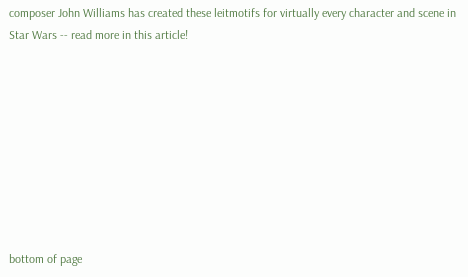composer John Williams has created these leitmotifs for virtually every character and scene in Star Wars -- read more in this article!









bottom of page